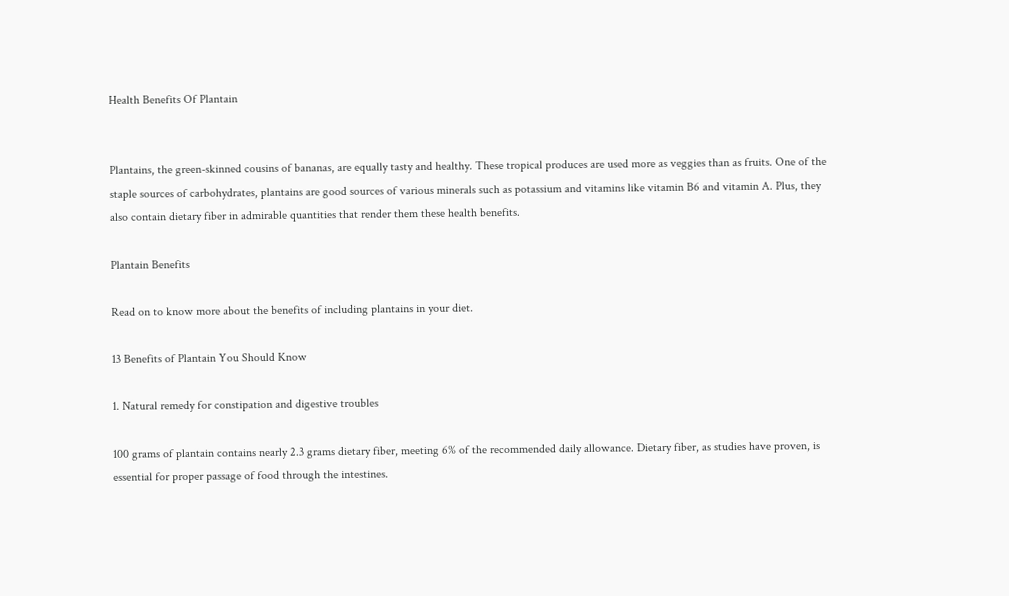Health Benefits Of Plantain


Plantains, the green-skinned cousins of bananas, are equally tasty and healthy. These tropical produces are used more as veggies than as fruits. One of the staple sources of carbohydrates, plantains are good sources of various minerals such as potassium and vitamins like vitamin B6 and vitamin A. Plus, they also contain dietary fiber in admirable quantities that render them these health benefits.

Plantain Benefits

Read on to know more about the benefits of including plantains in your diet.

13 Benefits of Plantain You Should Know

1. Natural remedy for constipation and digestive troubles

100 grams of plantain contains nearly 2.3 grams dietary fiber, meeting 6% of the recommended daily allowance. Dietary fiber, as studies have proven, is essential for proper passage of food through the intestines.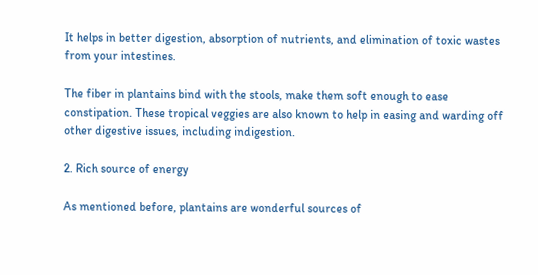It helps in better digestion, absorption of nutrients, and elimination of toxic wastes from your intestines.

The fiber in plantains bind with the stools, make them soft enough to ease constipation. These tropical veggies are also known to help in easing and warding off other digestive issues, including indigestion.

2. Rich source of energy

As mentioned before, plantains are wonderful sources of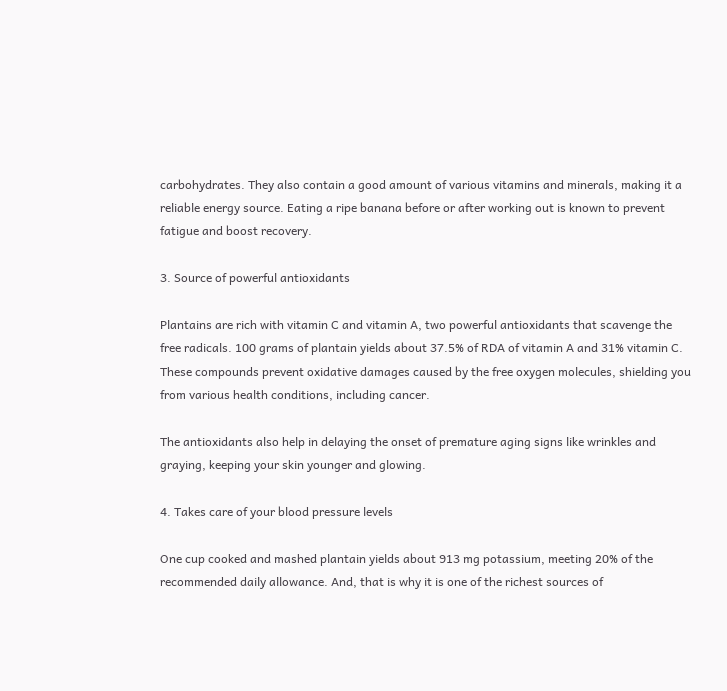carbohydrates. They also contain a good amount of various vitamins and minerals, making it a reliable energy source. Eating a ripe banana before or after working out is known to prevent fatigue and boost recovery.

3. Source of powerful antioxidants

Plantains are rich with vitamin C and vitamin A, two powerful antioxidants that scavenge the free radicals. 100 grams of plantain yields about 37.5% of RDA of vitamin A and 31% vitamin C. These compounds prevent oxidative damages caused by the free oxygen molecules, shielding you from various health conditions, including cancer.

The antioxidants also help in delaying the onset of premature aging signs like wrinkles and graying, keeping your skin younger and glowing.

4. Takes care of your blood pressure levels

One cup cooked and mashed plantain yields about 913 mg potassium, meeting 20% of the recommended daily allowance. And, that is why it is one of the richest sources of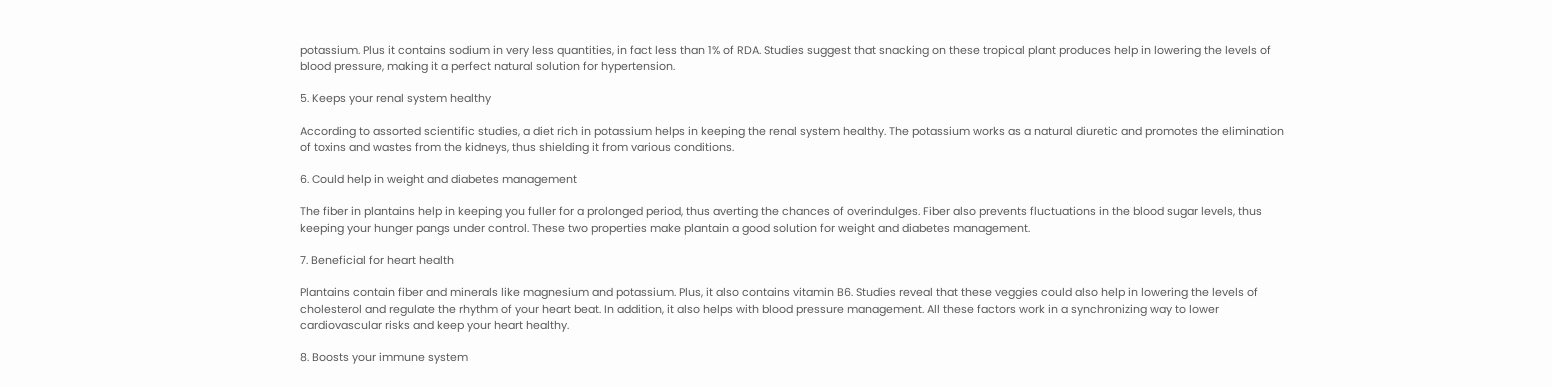potassium. Plus it contains sodium in very less quantities, in fact less than 1% of RDA. Studies suggest that snacking on these tropical plant produces help in lowering the levels of blood pressure, making it a perfect natural solution for hypertension.

5. Keeps your renal system healthy

According to assorted scientific studies, a diet rich in potassium helps in keeping the renal system healthy. The potassium works as a natural diuretic and promotes the elimination of toxins and wastes from the kidneys, thus shielding it from various conditions.

6. Could help in weight and diabetes management

The fiber in plantains help in keeping you fuller for a prolonged period, thus averting the chances of overindulges. Fiber also prevents fluctuations in the blood sugar levels, thus keeping your hunger pangs under control. These two properties make plantain a good solution for weight and diabetes management.

7. Beneficial for heart health

Plantains contain fiber and minerals like magnesium and potassium. Plus, it also contains vitamin B6. Studies reveal that these veggies could also help in lowering the levels of cholesterol and regulate the rhythm of your heart beat. In addition, it also helps with blood pressure management. All these factors work in a synchronizing way to lower cardiovascular risks and keep your heart healthy.

8. Boosts your immune system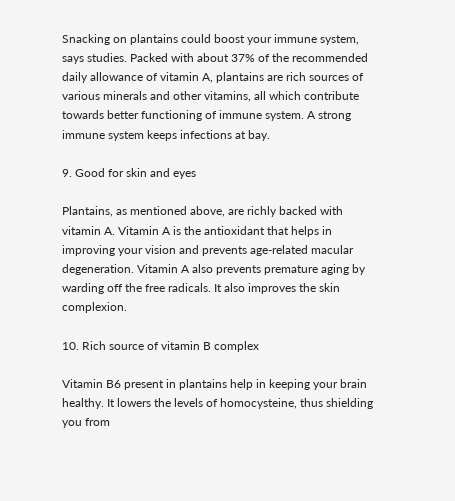Snacking on plantains could boost your immune system, says studies. Packed with about 37% of the recommended daily allowance of vitamin A, plantains are rich sources of various minerals and other vitamins, all which contribute towards better functioning of immune system. A strong immune system keeps infections at bay.

9. Good for skin and eyes

Plantains, as mentioned above, are richly backed with vitamin A. Vitamin A is the antioxidant that helps in improving your vision and prevents age-related macular degeneration. Vitamin A also prevents premature aging by warding off the free radicals. It also improves the skin complexion.

10. Rich source of vitamin B complex

Vitamin B6 present in plantains help in keeping your brain healthy. It lowers the levels of homocysteine, thus shielding you from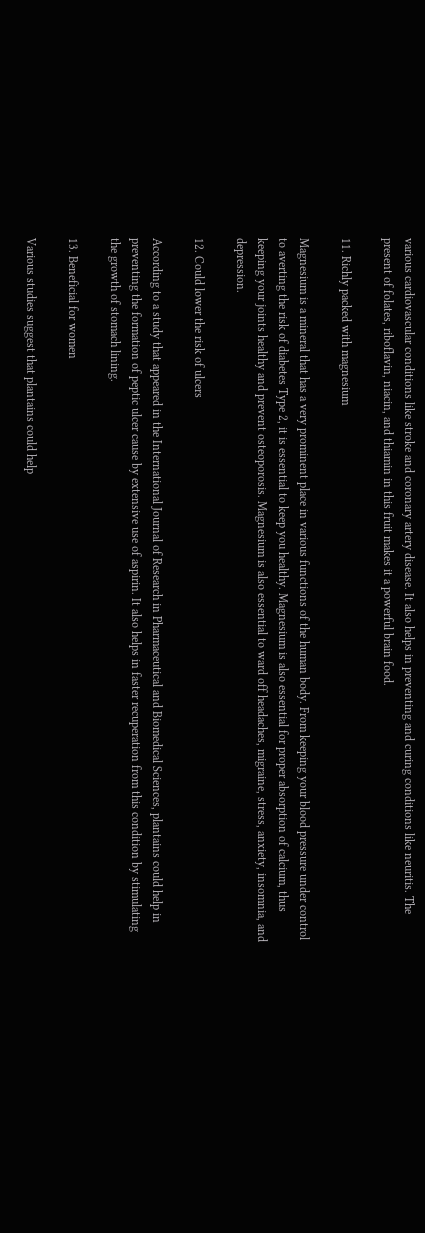various cardiovascular conditions like stroke and coronary artery disease. It also helps in preventing and curing conditions like neuritis. The present of folates, riboflavin, niacin, and thiamin in this fruit makes it a powerful brain food.

11. Richly packed with magnesium

Magnesium is a mineral that has a very prominent place in various functions of the human body. From keeping your blood pressure under control to averting the risk of diabetes Type 2, it is essential to keep you healthy. Magnesium is also essential for proper absorption of calcium, thus keeping your joints healthy and prevent osteoporosis. Magnesium is also essential to ward off headaches, migraine, stress, anxiety, insomnia, and depression.

12. Could lower the risk of ulcers

According to a study that appeared in the International Journal of Research in Pharmaceutical and Biomedical Sciences, plantains could help in preventing the formation of peptic ulcer cause by extensive use of aspirin. It also helps in faster recuperation from this condition by stimulating the growth of stomach lining.

13. Beneficial for women

Various studies suggest that plantains could help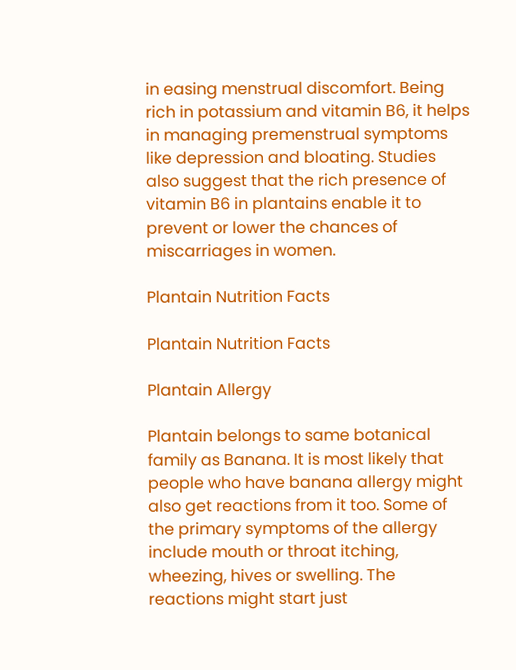in easing menstrual discomfort. Being rich in potassium and vitamin B6, it helps in managing premenstrual symptoms like depression and bloating. Studies also suggest that the rich presence of vitamin B6 in plantains enable it to prevent or lower the chances of miscarriages in women.

Plantain Nutrition Facts

Plantain Nutrition Facts

Plantain Allergy

Plantain belongs to same botanical family as Banana. It is most likely that people who have banana allergy might also get reactions from it too. Some of the primary symptoms of the allergy include mouth or throat itching, wheezing, hives or swelling. The reactions might start just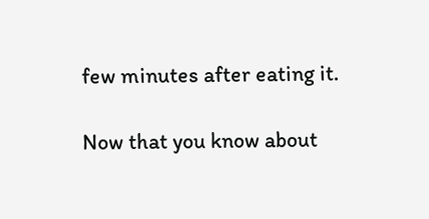few minutes after eating it.

Now that you know about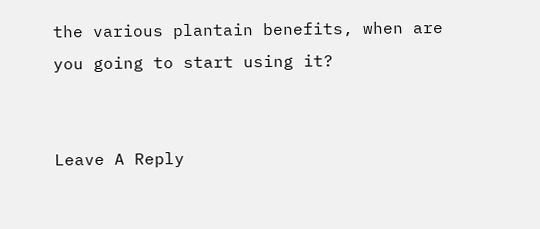the various plantain benefits, when are you going to start using it?


Leave A Reply